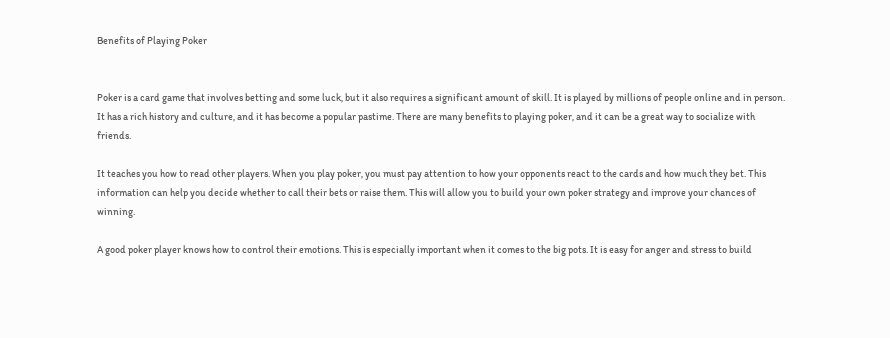Benefits of Playing Poker


Poker is a card game that involves betting and some luck, but it also requires a significant amount of skill. It is played by millions of people online and in person. It has a rich history and culture, and it has become a popular pastime. There are many benefits to playing poker, and it can be a great way to socialize with friends.

It teaches you how to read other players. When you play poker, you must pay attention to how your opponents react to the cards and how much they bet. This information can help you decide whether to call their bets or raise them. This will allow you to build your own poker strategy and improve your chances of winning.

A good poker player knows how to control their emotions. This is especially important when it comes to the big pots. It is easy for anger and stress to build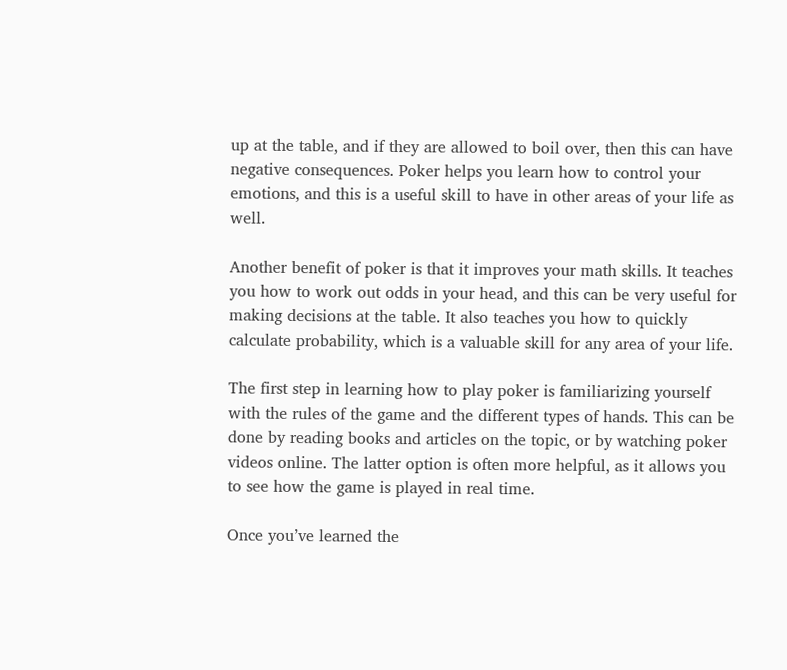up at the table, and if they are allowed to boil over, then this can have negative consequences. Poker helps you learn how to control your emotions, and this is a useful skill to have in other areas of your life as well.

Another benefit of poker is that it improves your math skills. It teaches you how to work out odds in your head, and this can be very useful for making decisions at the table. It also teaches you how to quickly calculate probability, which is a valuable skill for any area of your life.

The first step in learning how to play poker is familiarizing yourself with the rules of the game and the different types of hands. This can be done by reading books and articles on the topic, or by watching poker videos online. The latter option is often more helpful, as it allows you to see how the game is played in real time.

Once you’ve learned the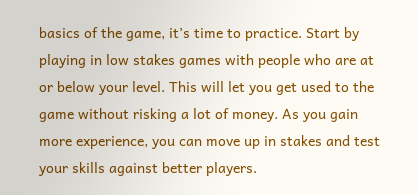basics of the game, it’s time to practice. Start by playing in low stakes games with people who are at or below your level. This will let you get used to the game without risking a lot of money. As you gain more experience, you can move up in stakes and test your skills against better players.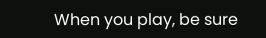When you play, be sure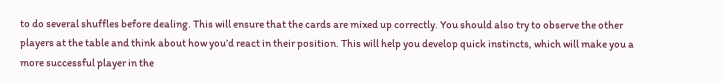to do several shuffles before dealing. This will ensure that the cards are mixed up correctly. You should also try to observe the other players at the table and think about how you’d react in their position. This will help you develop quick instincts, which will make you a more successful player in the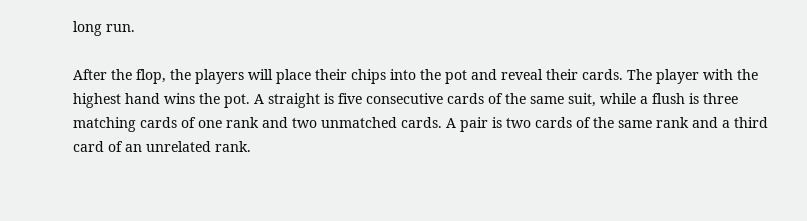long run.

After the flop, the players will place their chips into the pot and reveal their cards. The player with the highest hand wins the pot. A straight is five consecutive cards of the same suit, while a flush is three matching cards of one rank and two unmatched cards. A pair is two cards of the same rank and a third card of an unrelated rank.